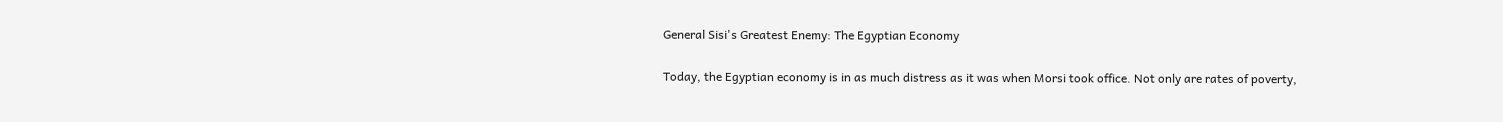General Sisi's Greatest Enemy: The Egyptian Economy

Today, the Egyptian economy is in as much distress as it was when Morsi took office. Not only are rates of poverty,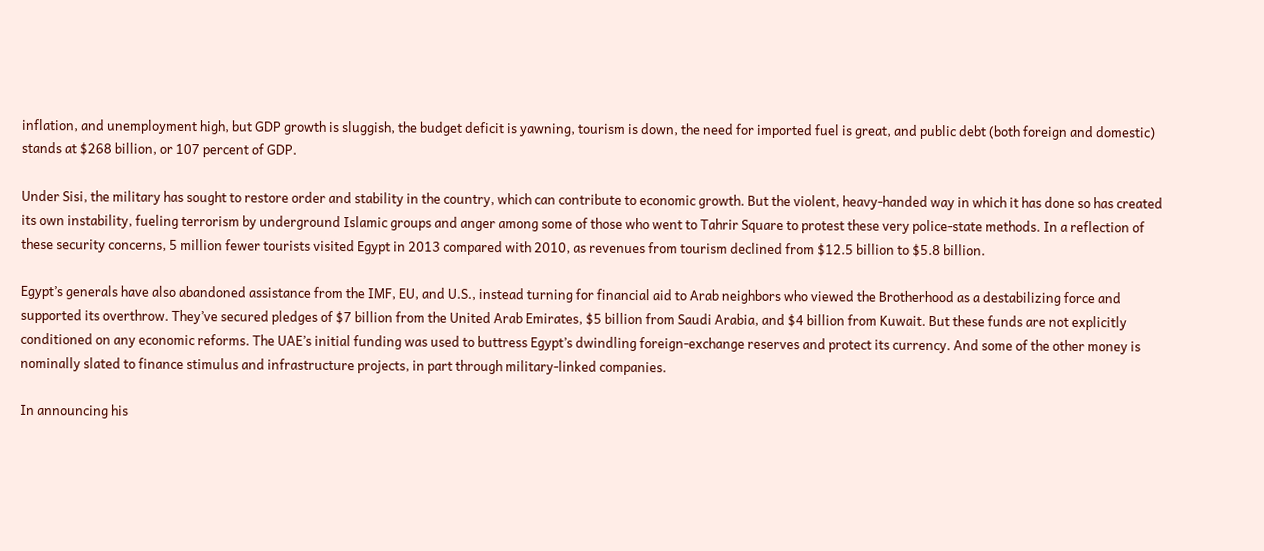inflation, and unemployment high, but GDP growth is sluggish, the budget deficit is yawning, tourism is down, the need for imported fuel is great, and public debt (both foreign and domestic) stands at $268 billion, or 107 percent of GDP.

Under Sisi, the military has sought to restore order and stability in the country, which can contribute to economic growth. But the violent, heavy-handed way in which it has done so has created its own instability, fueling terrorism by underground Islamic groups and anger among some of those who went to Tahrir Square to protest these very police-state methods. In a reflection of these security concerns, 5 million fewer tourists visited Egypt in 2013 compared with 2010, as revenues from tourism declined from $12.5 billion to $5.8 billion.

Egypt’s generals have also abandoned assistance from the IMF, EU, and U.S., instead turning for financial aid to Arab neighbors who viewed the Brotherhood as a destabilizing force and supported its overthrow. They’ve secured pledges of $7 billion from the United Arab Emirates, $5 billion from Saudi Arabia, and $4 billion from Kuwait. But these funds are not explicitly conditioned on any economic reforms. The UAE’s initial funding was used to buttress Egypt’s dwindling foreign-exchange reserves and protect its currency. And some of the other money is nominally slated to finance stimulus and infrastructure projects, in part through military-linked companies.

In announcing his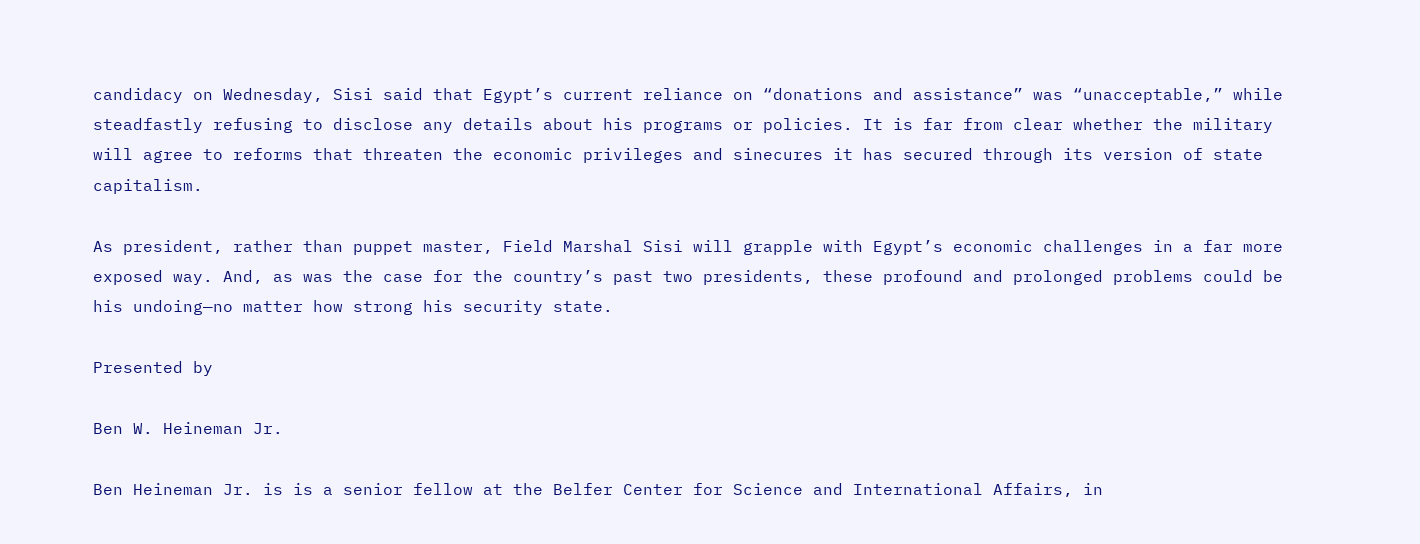candidacy on Wednesday, Sisi said that Egypt’s current reliance on “donations and assistance” was “unacceptable,” while steadfastly refusing to disclose any details about his programs or policies. It is far from clear whether the military will agree to reforms that threaten the economic privileges and sinecures it has secured through its version of state capitalism.

As president, rather than puppet master, Field Marshal Sisi will grapple with Egypt’s economic challenges in a far more exposed way. And, as was the case for the country’s past two presidents, these profound and prolonged problems could be his undoing—no matter how strong his security state.

Presented by

Ben W. Heineman Jr.

Ben Heineman Jr. is is a senior fellow at the Belfer Center for Science and International Affairs, in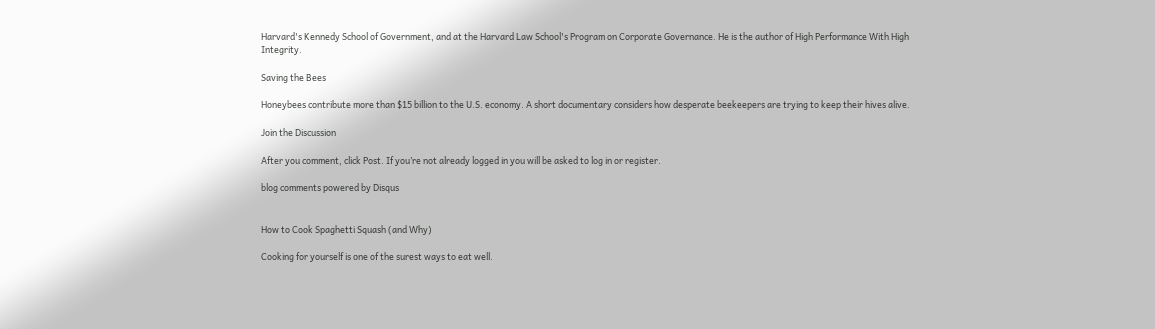Harvard's Kennedy School of Government, and at the Harvard Law School's Program on Corporate Governance. He is the author of High Performance With High Integrity.

Saving the Bees

Honeybees contribute more than $15 billion to the U.S. economy. A short documentary considers how desperate beekeepers are trying to keep their hives alive.

Join the Discussion

After you comment, click Post. If you’re not already logged in you will be asked to log in or register.

blog comments powered by Disqus


How to Cook Spaghetti Squash (and Why)

Cooking for yourself is one of the surest ways to eat well.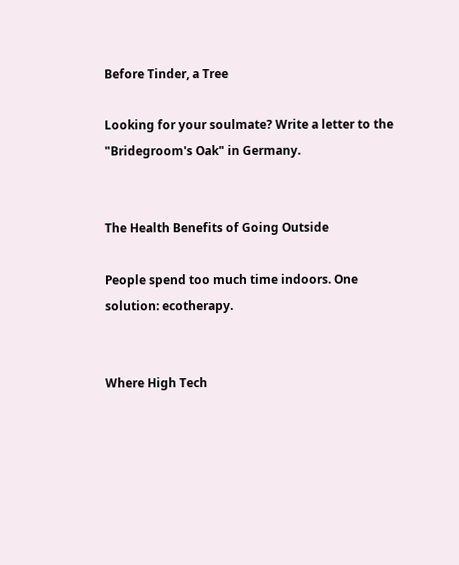Before Tinder, a Tree

Looking for your soulmate? Write a letter to the "Bridegroom's Oak" in Germany.


The Health Benefits of Going Outside

People spend too much time indoors. One solution: ecotherapy.


Where High Tech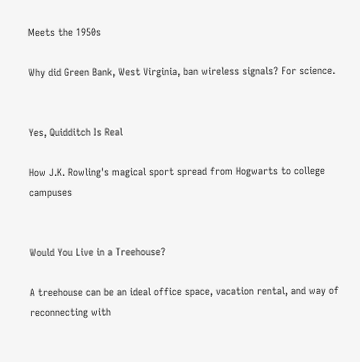Meets the 1950s

Why did Green Bank, West Virginia, ban wireless signals? For science.


Yes, Quidditch Is Real

How J.K. Rowling's magical sport spread from Hogwarts to college campuses


Would You Live in a Treehouse?

A treehouse can be an ideal office space, vacation rental, and way of reconnecting with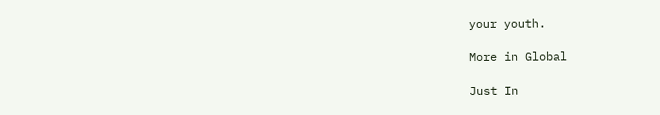your youth.

More in Global

Just In